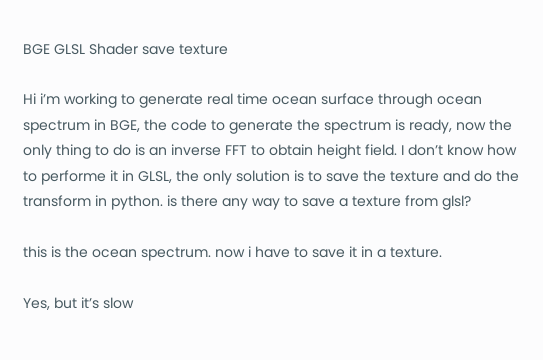BGE GLSL Shader save texture

Hi i’m working to generate real time ocean surface through ocean spectrum in BGE, the code to generate the spectrum is ready, now the only thing to do is an inverse FFT to obtain height field. I don’t know how to performe it in GLSL, the only solution is to save the texture and do the transform in python. is there any way to save a texture from glsl?

this is the ocean spectrum. now i have to save it in a texture.

Yes, but it’s slow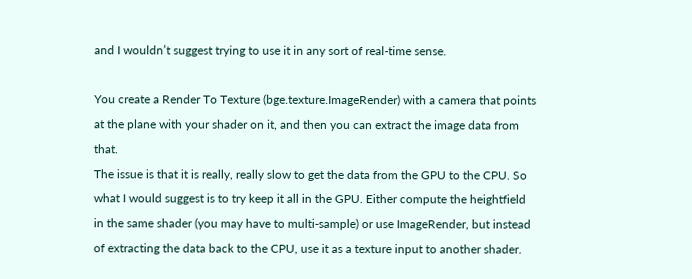and I wouldn’t suggest trying to use it in any sort of real-time sense.

You create a Render To Texture (bge.texture.ImageRender) with a camera that points at the plane with your shader on it, and then you can extract the image data from that.
The issue is that it is really, really slow to get the data from the GPU to the CPU. So what I would suggest is to try keep it all in the GPU. Either compute the heightfield in the same shader (you may have to multi-sample) or use ImageRender, but instead of extracting the data back to the CPU, use it as a texture input to another shader.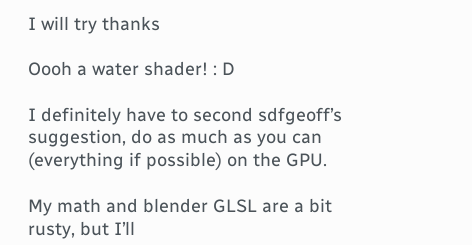I will try thanks

Oooh a water shader! : D

I definitely have to second sdfgeoff’s suggestion, do as much as you can (everything if possible) on the GPU.

My math and blender GLSL are a bit rusty, but I’ll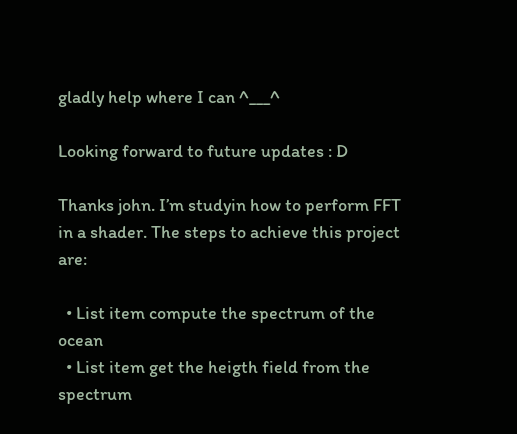gladly help where I can ^___^

Looking forward to future updates : D

Thanks john. I’m studyin how to perform FFT in a shader. The steps to achieve this project are:

  • List item compute the spectrum of the ocean
  • List item get the heigth field from the spectrum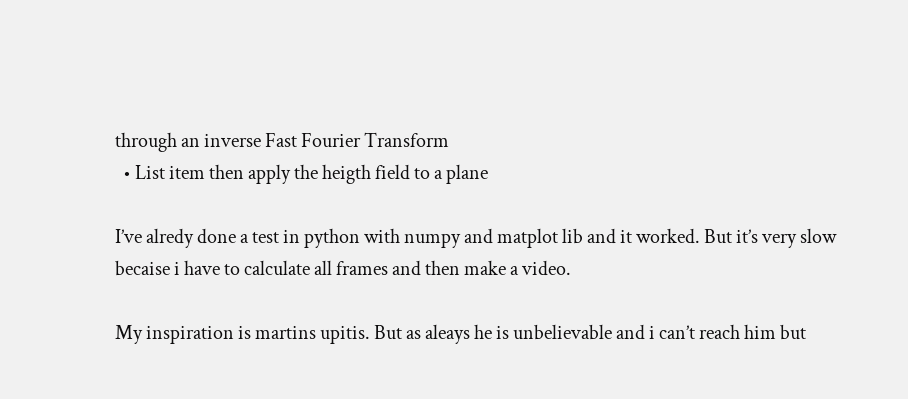through an inverse Fast Fourier Transform
  • List item then apply the heigth field to a plane

I’ve alredy done a test in python with numpy and matplot lib and it worked. But it’s very slow becaise i have to calculate all frames and then make a video.

My inspiration is martins upitis. But as aleays he is unbelievable and i can’t reach him but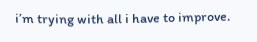i’m trying with all i have to improve.